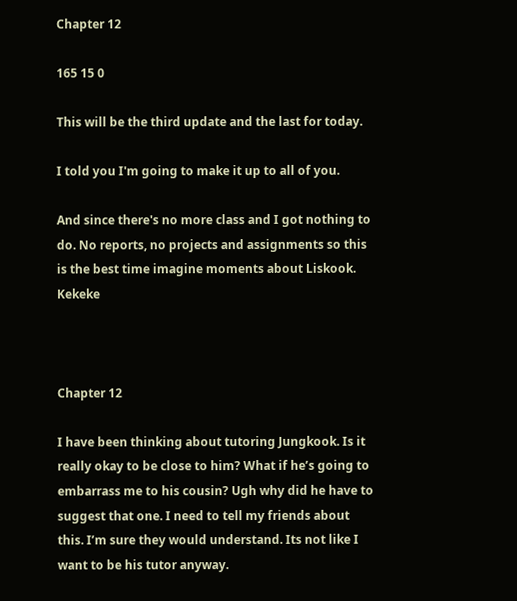Chapter 12

165 15 0

This will be the third update and the last for today.

I told you I'm going to make it up to all of you.

And since there's no more class and I got nothing to do. No reports, no projects and assignments so this is the best time imagine moments about Liskook. Kekeke



Chapter 12

I have been thinking about tutoring Jungkook. Is it really okay to be close to him? What if he’s going to embarrass me to his cousin? Ugh why did he have to suggest that one. I need to tell my friends about this. I’m sure they would understand. Its not like I want to be his tutor anyway.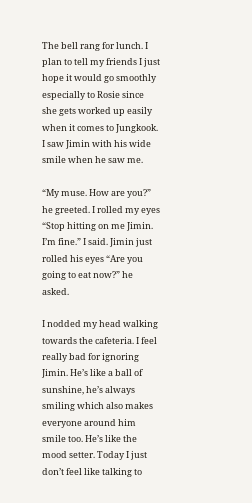The bell rang for lunch. I plan to tell my friends I just hope it would go smoothly especially to Rosie since she gets worked up easily when it comes to Jungkook. I saw Jimin with his wide smile when he saw me.

“My muse. How are you?” he greeted. I rolled my eyes “Stop hitting on me Jimin. I’m fine.” I said. Jimin just rolled his eyes “Are you going to eat now?” he asked.

I nodded my head walking towards the cafeteria. I feel really bad for ignoring Jimin. He’s like a ball of sunshine, he’s always smiling which also makes everyone around him smile too. He’s like the mood setter. Today I just don’t feel like talking to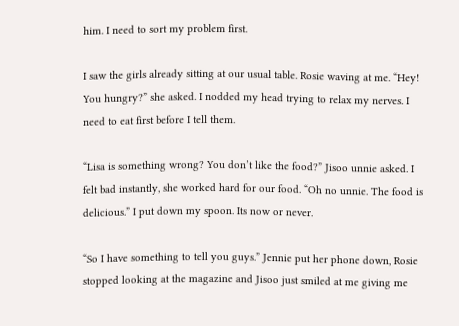him. I need to sort my problem first.

I saw the girls already sitting at our usual table. Rosie waving at me. “Hey! You hungry?” she asked. I nodded my head trying to relax my nerves. I need to eat first before I tell them.

“Lisa is something wrong? You don’t like the food?” Jisoo unnie asked. I felt bad instantly, she worked hard for our food. “Oh no unnie. The food is delicious.” I put down my spoon. Its now or never.

“So I have something to tell you guys.” Jennie put her phone down, Rosie stopped looking at the magazine and Jisoo just smiled at me giving me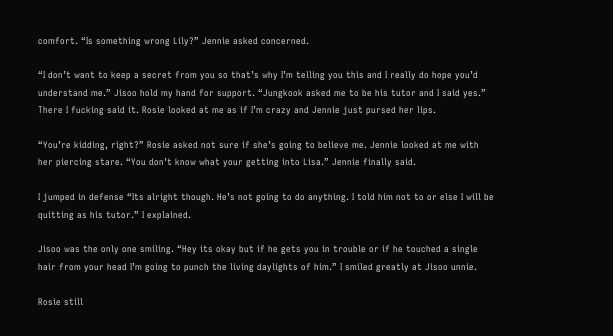comfort. “Is something wrong Lily?” Jennie asked concerned.

“I don’t want to keep a secret from you so that’s why I’m telling you this and I really do hope you’d understand me.” Jisoo hold my hand for support. “Jungkook asked me to be his tutor and I said yes.” There I fucking said it. Rosie looked at me as if I’m crazy and Jennie just pursed her lips.

“You’re kidding, right?” Rosie asked not sure if she’s going to believe me. Jennie looked at me with her piercing stare. “You don’t know what your getting into Lisa.” Jennie finally said.

I jumped in defense “Its alright though. He’s not going to do anything. I told him not to or else I will be quitting as his tutor.” I explained.

Jisoo was the only one smiling. “Hey its okay but if he gets you in trouble or if he touched a single hair from your head I’m going to punch the living daylights of him.” I smiled greatly at Jisoo unnie.

Rosie still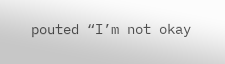pouted “I’m not okay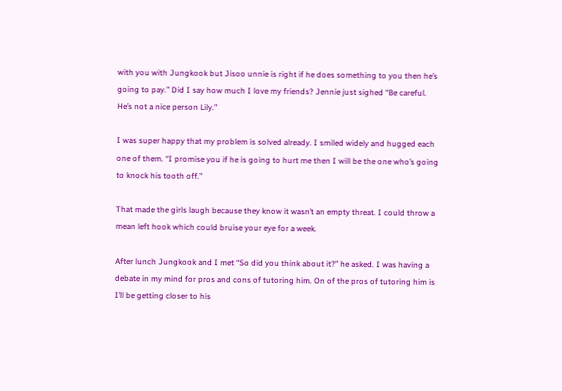with you with Jungkook but Jisoo unnie is right if he does something to you then he’s going to pay.” Did I say how much I love my friends? Jennie just sighed “Be careful. He’s not a nice person Lily.”

I was super happy that my problem is solved already. I smiled widely and hugged each one of them. “I promise you if he is going to hurt me then I will be the one who’s going to knock his tooth off.”

That made the girls laugh because they know it wasn’t an empty threat. I could throw a mean left hook which could bruise your eye for a week.

After lunch Jungkook and I met “So did you think about it?” he asked. I was having a debate in my mind for pros and cons of tutoring him. On of the pros of tutoring him is I’ll be getting closer to his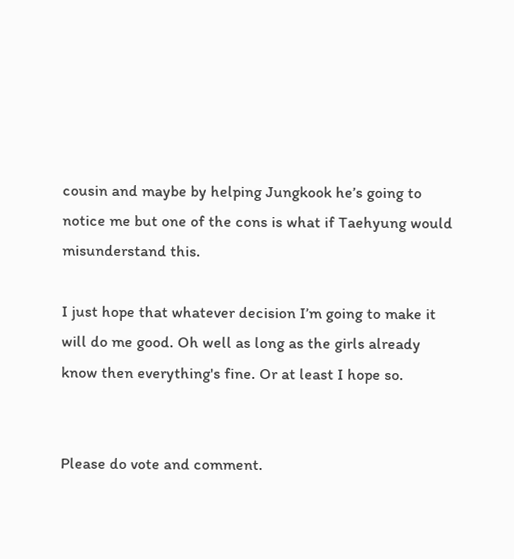cousin and maybe by helping Jungkook he’s going to notice me but one of the cons is what if Taehyung would misunderstand this.

I just hope that whatever decision I’m going to make it will do me good. Oh well as long as the girls already know then everything's fine. Or at least I hope so.


Please do vote and comment.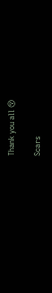Thank you all 😚

Scars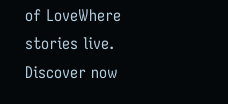of LoveWhere stories live. Discover now